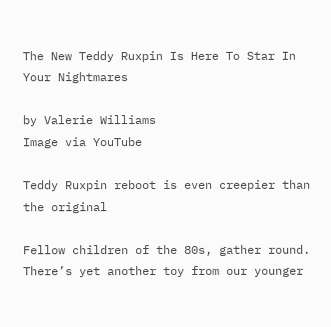The New Teddy Ruxpin Is Here To Star In Your Nightmares

by Valerie Williams
Image via YouTube

Teddy Ruxpin reboot is even creepier than the original

Fellow children of the 80s, gather round. There’s yet another toy from our younger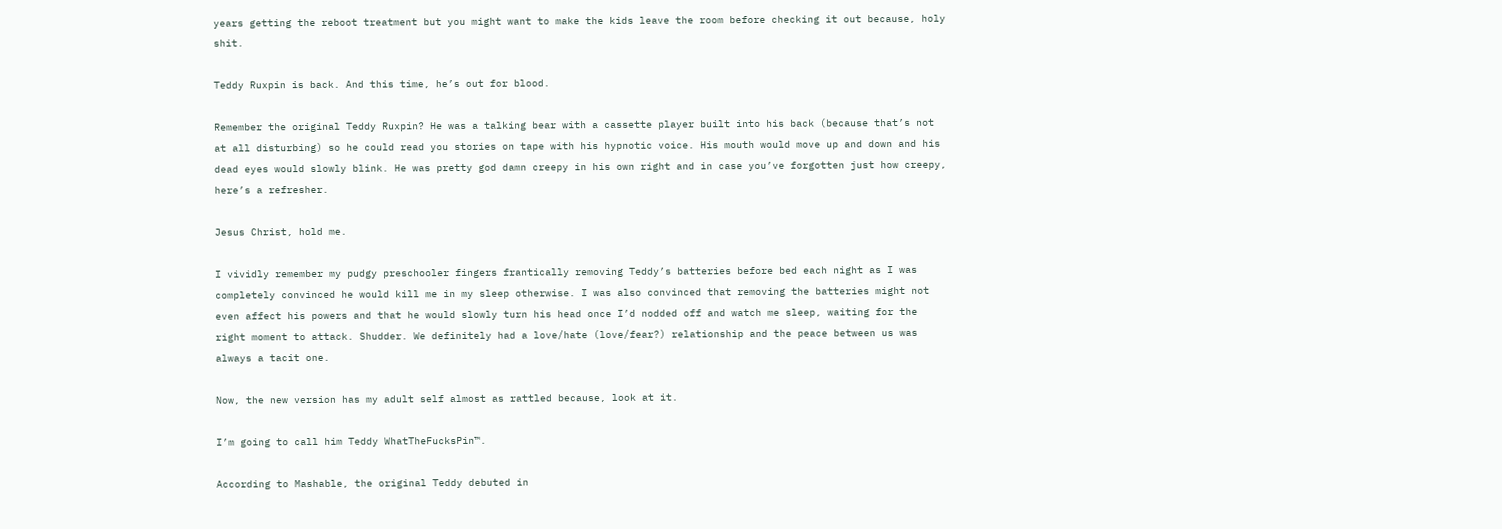years getting the reboot treatment but you might want to make the kids leave the room before checking it out because, holy shit.

Teddy Ruxpin is back. And this time, he’s out for blood.

Remember the original Teddy Ruxpin? He was a talking bear with a cassette player built into his back (because that’s not at all disturbing) so he could read you stories on tape with his hypnotic voice. His mouth would move up and down and his dead eyes would slowly blink. He was pretty god damn creepy in his own right and in case you’ve forgotten just how creepy, here’s a refresher.

Jesus Christ, hold me.

I vividly remember my pudgy preschooler fingers frantically removing Teddy’s batteries before bed each night as I was completely convinced he would kill me in my sleep otherwise. I was also convinced that removing the batteries might not even affect his powers and that he would slowly turn his head once I’d nodded off and watch me sleep, waiting for the right moment to attack. Shudder. We definitely had a love/hate (love/fear?) relationship and the peace between us was always a tacit one.

Now, the new version has my adult self almost as rattled because, look at it.

I’m going to call him Teddy WhatTheFucksPin™.

According to Mashable, the original Teddy debuted in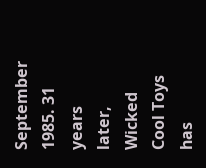September 1985. 31 years later, Wicked Cool Toys has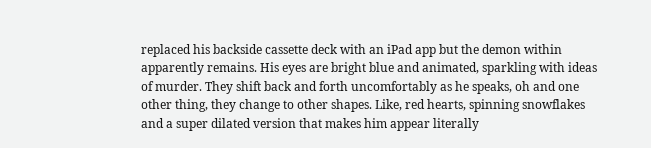replaced his backside cassette deck with an iPad app but the demon within apparently remains. His eyes are bright blue and animated, sparkling with ideas of murder. They shift back and forth uncomfortably as he speaks, oh and one other thing, they change to other shapes. Like, red hearts, spinning snowflakes and a super dilated version that makes him appear literally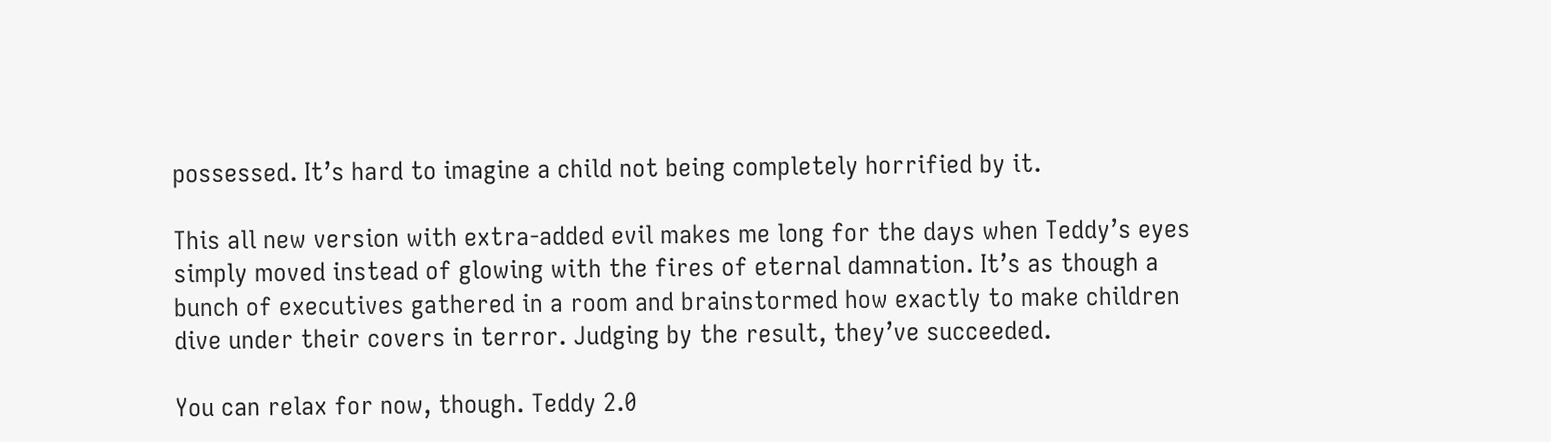possessed. It’s hard to imagine a child not being completely horrified by it.

This all new version with extra-added evil makes me long for the days when Teddy’s eyes simply moved instead of glowing with the fires of eternal damnation. It’s as though a bunch of executives gathered in a room and brainstormed how exactly to make children dive under their covers in terror. Judging by the result, they’ve succeeded.

You can relax for now, though. Teddy 2.0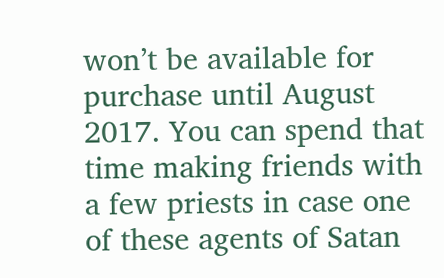won’t be available for purchase until August 2017. You can spend that time making friends with a few priests in case one of these agents of Satan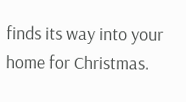finds its way into your home for Christmas.